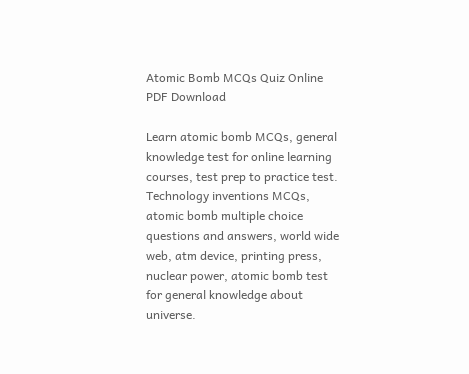Atomic Bomb MCQs Quiz Online PDF Download

Learn atomic bomb MCQs, general knowledge test for online learning courses, test prep to practice test. Technology inventions MCQs, atomic bomb multiple choice questions and answers, world wide web, atm device, printing press, nuclear power, atomic bomb test for general knowledge about universe.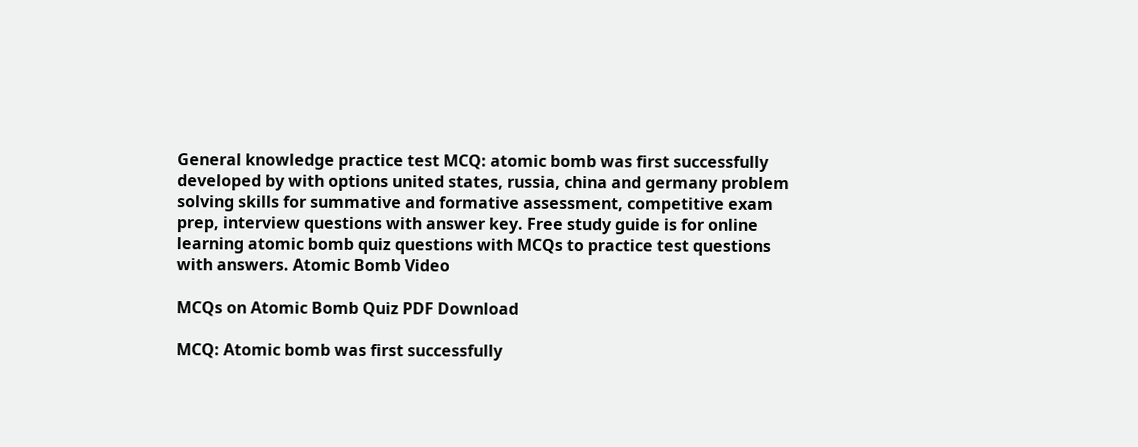General knowledge practice test MCQ: atomic bomb was first successfully developed by with options united states, russia, china and germany problem solving skills for summative and formative assessment, competitive exam prep, interview questions with answer key. Free study guide is for online learning atomic bomb quiz questions with MCQs to practice test questions with answers. Atomic Bomb Video

MCQs on Atomic Bomb Quiz PDF Download

MCQ: Atomic bomb was first successfully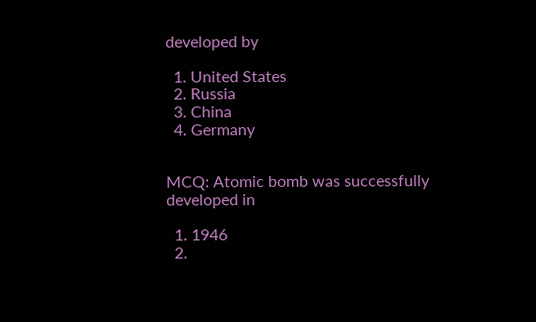developed by

  1. United States
  2. Russia
  3. China
  4. Germany


MCQ: Atomic bomb was successfully developed in

  1. 1946
  2.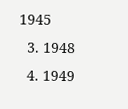1945
  3. 1948
  4. 1949